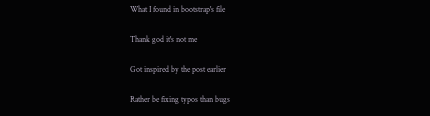What I found in bootstrap's file

Thank god it's not me

Got inspired by the post earlier

Rather be fixing typos than bugs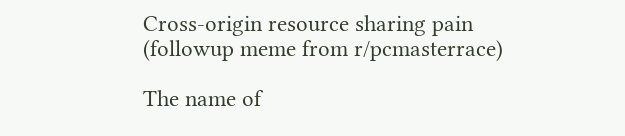Cross-origin resource sharing pain (followup meme from r/pcmasterrace)

The name of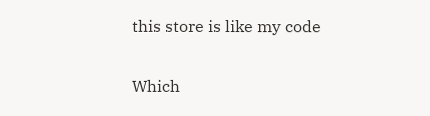this store is like my code

Which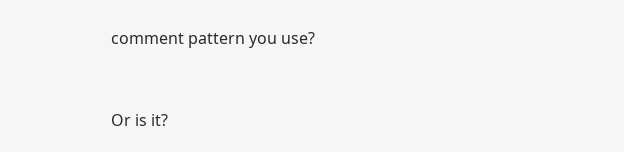comment pattern you use?


Or is it?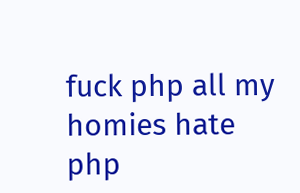fuck php all my homies hate php